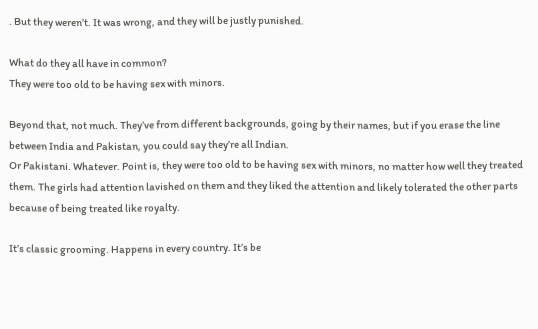. But they weren’t. It was wrong, and they will be justly punished.

What do they all have in common?
They were too old to be having sex with minors.

Beyond that, not much. They’ve from different backgrounds, going by their names, but if you erase the line between India and Pakistan, you could say they’re all Indian.
Or Pakistani. Whatever. Point is, they were too old to be having sex with minors, no matter how well they treated them. The girls had attention lavished on them and they liked the attention and likely tolerated the other parts because of being treated like royalty.

It’s classic grooming. Happens in every country. It’s be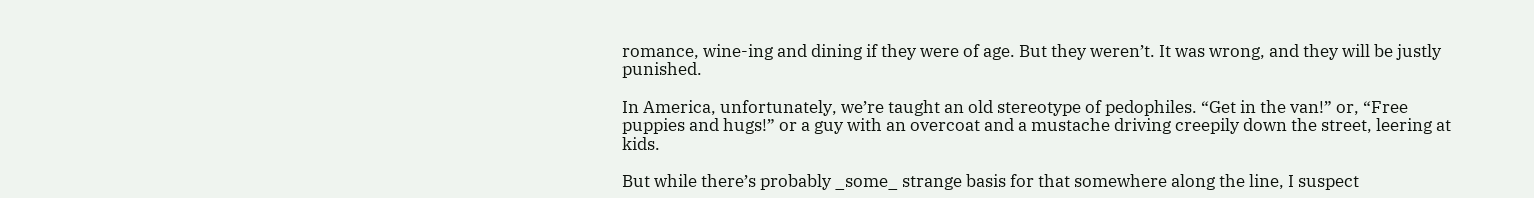romance, wine-ing and dining if they were of age. But they weren’t. It was wrong, and they will be justly punished.

In America, unfortunately, we’re taught an old stereotype of pedophiles. “Get in the van!” or, “Free puppies and hugs!” or a guy with an overcoat and a mustache driving creepily down the street, leering at kids.

But while there’s probably _some_ strange basis for that somewhere along the line, I suspect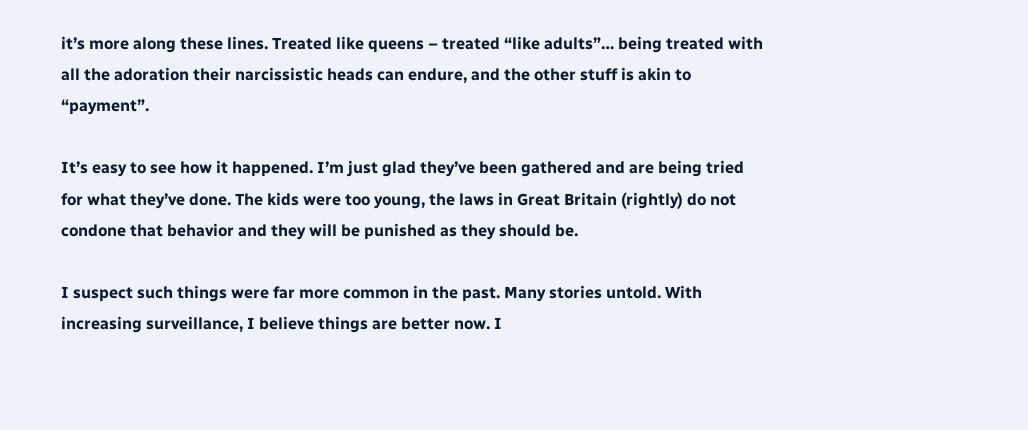it’s more along these lines. Treated like queens – treated “like adults”… being treated with all the adoration their narcissistic heads can endure, and the other stuff is akin to “payment”.

It’s easy to see how it happened. I’m just glad they’ve been gathered and are being tried for what they’ve done. The kids were too young, the laws in Great Britain (rightly) do not condone that behavior and they will be punished as they should be.

I suspect such things were far more common in the past. Many stories untold. With increasing surveillance, I believe things are better now. I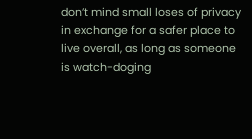don’t mind small loses of privacy in exchange for a safer place to live overall, as long as someone is watch-doging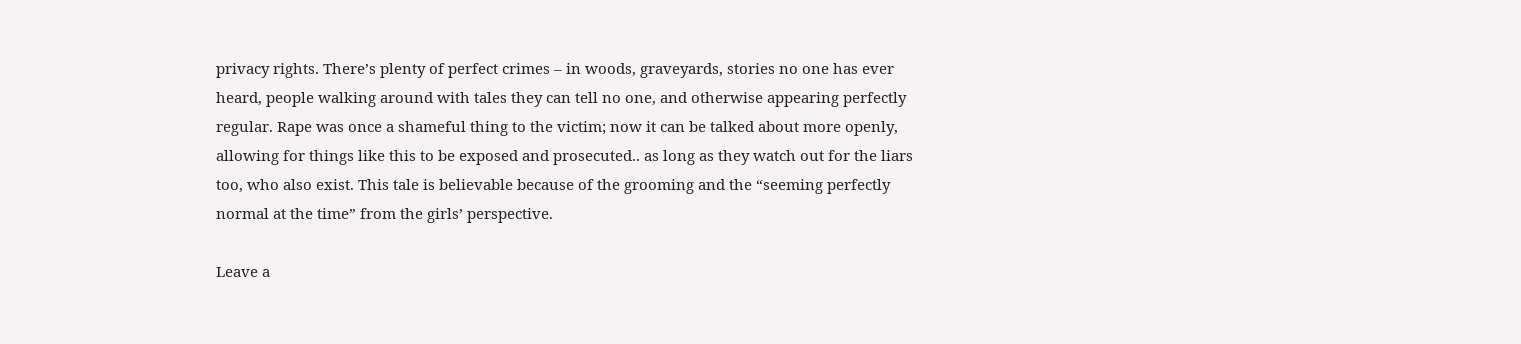privacy rights. There’s plenty of perfect crimes – in woods, graveyards, stories no one has ever heard, people walking around with tales they can tell no one, and otherwise appearing perfectly regular. Rape was once a shameful thing to the victim; now it can be talked about more openly, allowing for things like this to be exposed and prosecuted.. as long as they watch out for the liars too, who also exist. This tale is believable because of the grooming and the “seeming perfectly normal at the time” from the girls’ perspective.

Leave a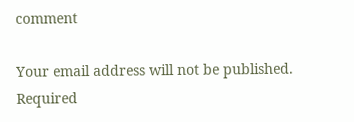comment

Your email address will not be published. Required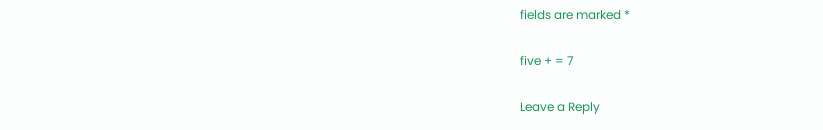fields are marked *

five + = 7

Leave a Reply